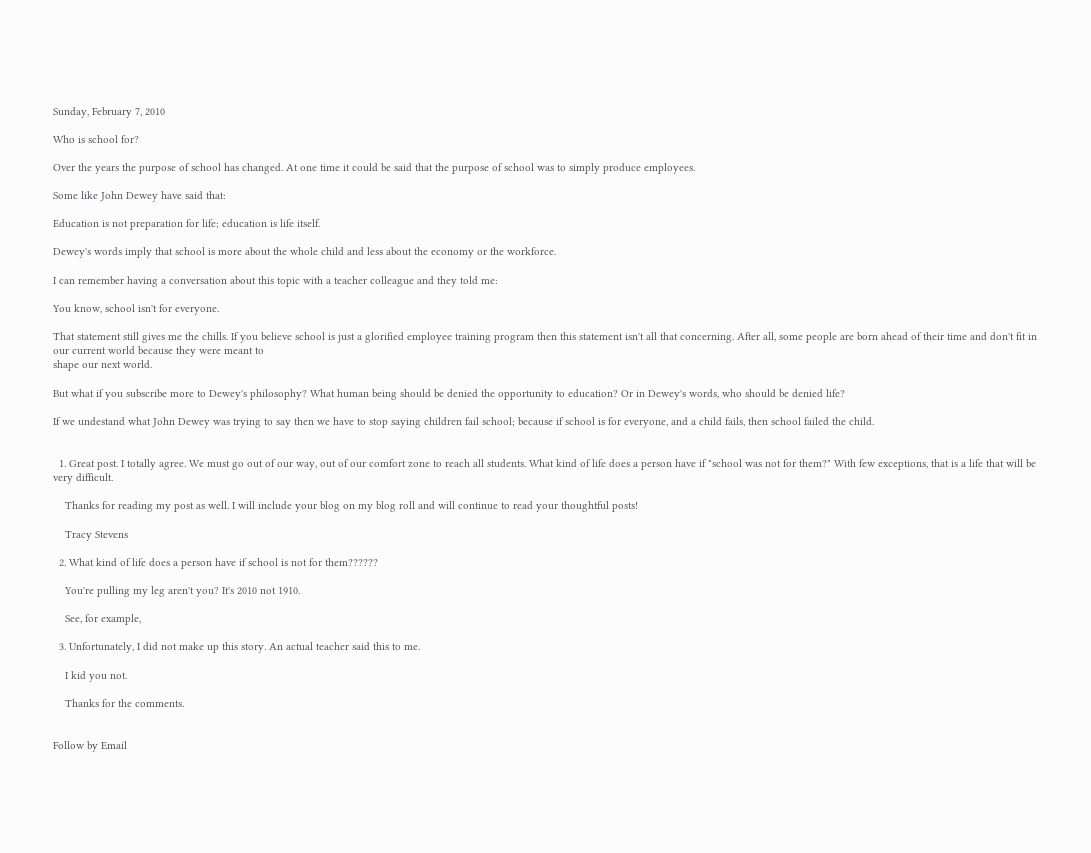Sunday, February 7, 2010

Who is school for?

Over the years the purpose of school has changed. At one time it could be said that the purpose of school was to simply produce employees.

Some like John Dewey have said that:

Education is not preparation for life; education is life itself.

Dewey's words imply that school is more about the whole child and less about the economy or the workforce.

I can remember having a conversation about this topic with a teacher colleague and they told me:

You know, school isn't for everyone.

That statement still gives me the chills. If you believe school is just a glorified employee training program then this statement isn't all that concerning. After all, some people are born ahead of their time and don't fit in our current world because they were meant to
shape our next world.

But what if you subscribe more to Dewey's philosophy? What human being should be denied the opportunity to education? Or in Dewey's words, who should be denied life?

If we undestand what John Dewey was trying to say then we have to stop saying children fail school; because if school is for everyone, and a child fails, then school failed the child.


  1. Great post. I totally agree. We must go out of our way, out of our comfort zone to reach all students. What kind of life does a person have if "school was not for them?" With few exceptions, that is a life that will be very difficult.

    Thanks for reading my post as well. I will include your blog on my blog roll and will continue to read your thoughtful posts!

    Tracy Stevens

  2. What kind of life does a person have if school is not for them??????

    You're pulling my leg aren't you? It's 2010 not 1910.

    See, for example,

  3. Unfortunately, I did not make up this story. An actual teacher said this to me.

    I kid you not.

    Thanks for the comments.


Follow by Email